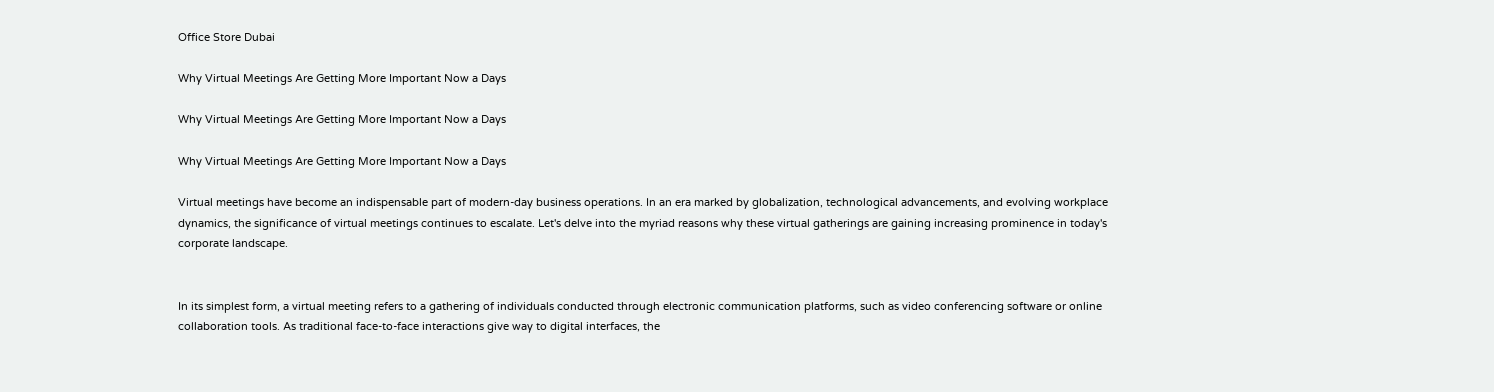Office Store Dubai

Why Virtual Meetings Are Getting More Important Now a Days

Why Virtual Meetings Are Getting More Important Now a Days

Why Virtual Meetings Are Getting More Important Now a Days

Virtual meetings have become an indispensable part of modern-day business operations. In an era marked by globalization, technological advancements, and evolving workplace dynamics, the significance of virtual meetings continues to escalate. Let's delve into the myriad reasons why these virtual gatherings are gaining increasing prominence in today's corporate landscape.


In its simplest form, a virtual meeting refers to a gathering of individuals conducted through electronic communication platforms, such as video conferencing software or online collaboration tools. As traditional face-to-face interactions give way to digital interfaces, the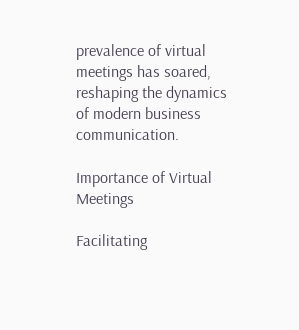prevalence of virtual meetings has soared, reshaping the dynamics of modern business communication.

Importance of Virtual Meetings

Facilitating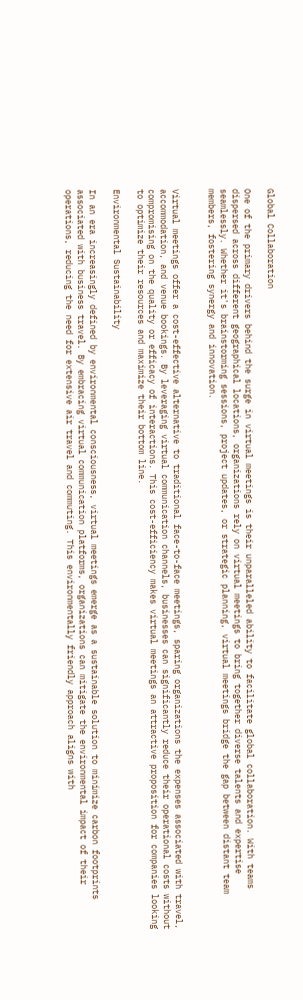Global Collaboration

One of the primary drivers behind the surge in virtual meetings is their unparalleled ability to facilitate global collaboration. With teams dispersed across different geographical locations, organizations rely on virtual meetings to bring together diverse talents and expertise seamlessly. Whether it's brainstorming sessions, project updates, or strategic planning, virtual meetings bridge the gap between distant team members, fostering synergy and innovation.


Virtual meetings offer a cost-effective alternative to traditional face-to-face meetings, sparing organizations the expenses associated with travel, accommodation, and venue bookings. By leveraging virtual communication channels, businesses can significantly reduce their operational costs without compromising on the quality or efficacy of interactions. This cost-efficiency makes virtual meetings an attractive proposition for companies looking to optimize their resources and maximize their bottom line.

Environmental Sustainability

In an era increasingly defined by environmental consciousness, virtual meetings emerge as a sustainable solution to minimize carbon footprints associated with business travel. By embracing virtual communication platforms, organizations can mitigate the environmental impact of their operations, reducing the need for extensive air travel and commuting. This environmentally friendly approach aligns with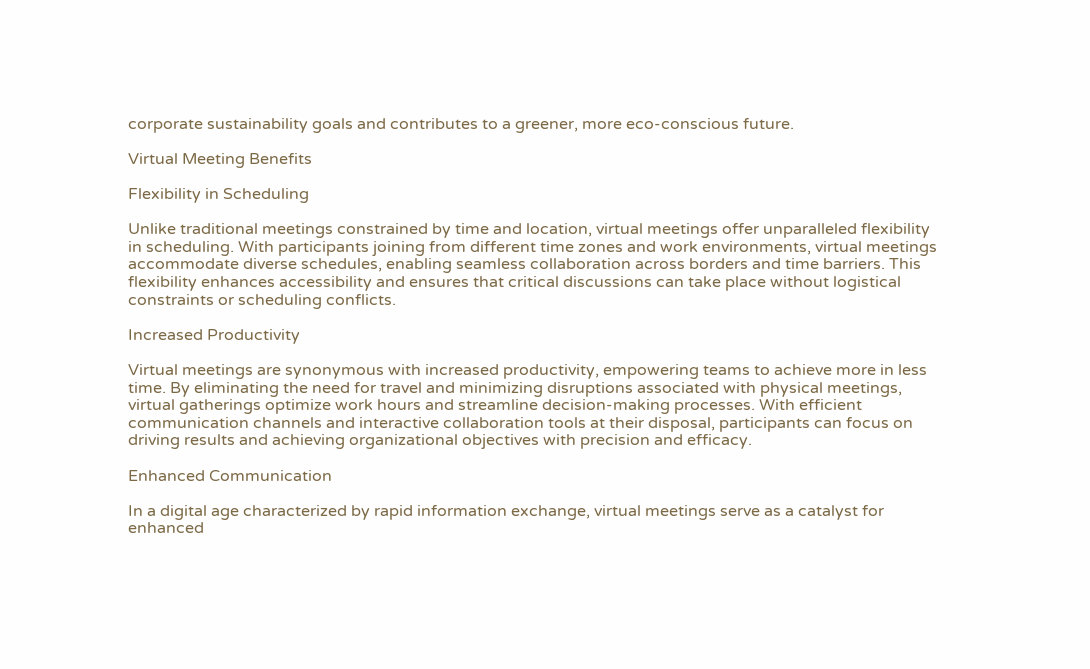corporate sustainability goals and contributes to a greener, more eco-conscious future.

Virtual Meeting Benefits

Flexibility in Scheduling

Unlike traditional meetings constrained by time and location, virtual meetings offer unparalleled flexibility in scheduling. With participants joining from different time zones and work environments, virtual meetings accommodate diverse schedules, enabling seamless collaboration across borders and time barriers. This flexibility enhances accessibility and ensures that critical discussions can take place without logistical constraints or scheduling conflicts.

Increased Productivity

Virtual meetings are synonymous with increased productivity, empowering teams to achieve more in less time. By eliminating the need for travel and minimizing disruptions associated with physical meetings, virtual gatherings optimize work hours and streamline decision-making processes. With efficient communication channels and interactive collaboration tools at their disposal, participants can focus on driving results and achieving organizational objectives with precision and efficacy.

Enhanced Communication

In a digital age characterized by rapid information exchange, virtual meetings serve as a catalyst for enhanced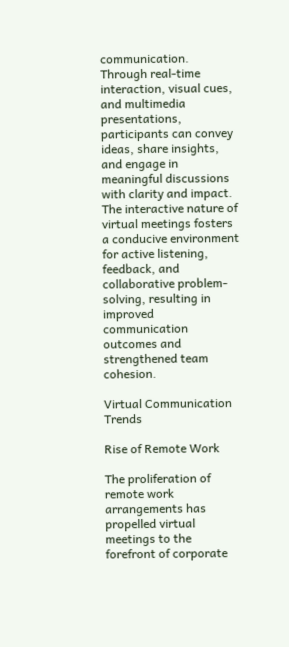communication. Through real-time interaction, visual cues, and multimedia presentations, participants can convey ideas, share insights, and engage in meaningful discussions with clarity and impact. The interactive nature of virtual meetings fosters a conducive environment for active listening, feedback, and collaborative problem-solving, resulting in improved communication outcomes and strengthened team cohesion.

Virtual Communication Trends

Rise of Remote Work

The proliferation of remote work arrangements has propelled virtual meetings to the forefront of corporate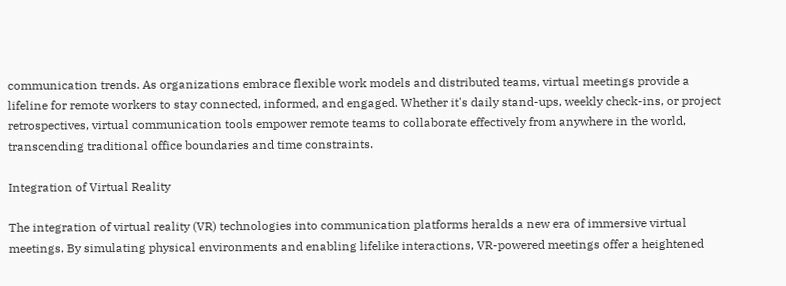communication trends. As organizations embrace flexible work models and distributed teams, virtual meetings provide a lifeline for remote workers to stay connected, informed, and engaged. Whether it's daily stand-ups, weekly check-ins, or project retrospectives, virtual communication tools empower remote teams to collaborate effectively from anywhere in the world, transcending traditional office boundaries and time constraints.

Integration of Virtual Reality

The integration of virtual reality (VR) technologies into communication platforms heralds a new era of immersive virtual meetings. By simulating physical environments and enabling lifelike interactions, VR-powered meetings offer a heightened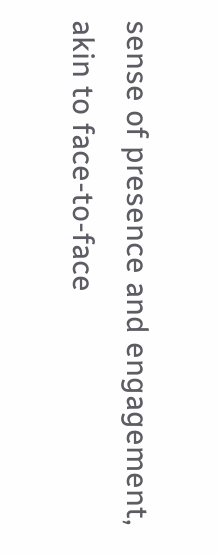sense of presence and engagement, akin to face-to-face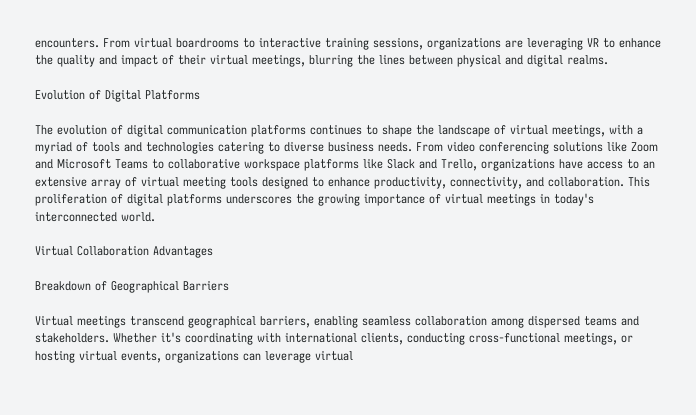encounters. From virtual boardrooms to interactive training sessions, organizations are leveraging VR to enhance the quality and impact of their virtual meetings, blurring the lines between physical and digital realms.

Evolution of Digital Platforms

The evolution of digital communication platforms continues to shape the landscape of virtual meetings, with a myriad of tools and technologies catering to diverse business needs. From video conferencing solutions like Zoom and Microsoft Teams to collaborative workspace platforms like Slack and Trello, organizations have access to an extensive array of virtual meeting tools designed to enhance productivity, connectivity, and collaboration. This proliferation of digital platforms underscores the growing importance of virtual meetings in today's interconnected world.

Virtual Collaboration Advantages

Breakdown of Geographical Barriers

Virtual meetings transcend geographical barriers, enabling seamless collaboration among dispersed teams and stakeholders. Whether it's coordinating with international clients, conducting cross-functional meetings, or hosting virtual events, organizations can leverage virtual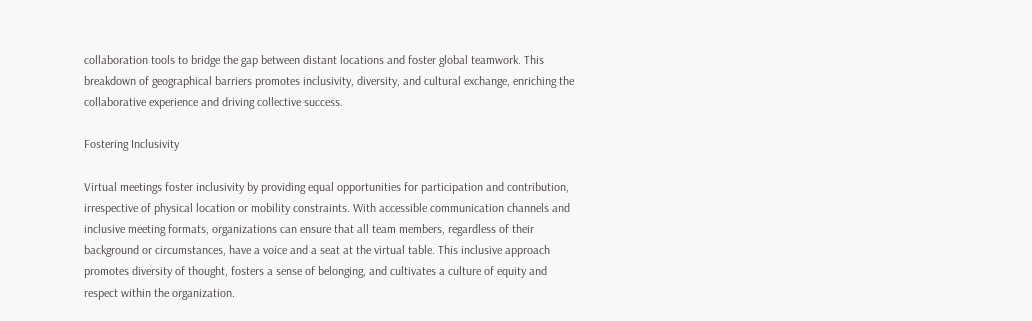collaboration tools to bridge the gap between distant locations and foster global teamwork. This breakdown of geographical barriers promotes inclusivity, diversity, and cultural exchange, enriching the collaborative experience and driving collective success.

Fostering Inclusivity

Virtual meetings foster inclusivity by providing equal opportunities for participation and contribution, irrespective of physical location or mobility constraints. With accessible communication channels and inclusive meeting formats, organizations can ensure that all team members, regardless of their background or circumstances, have a voice and a seat at the virtual table. This inclusive approach promotes diversity of thought, fosters a sense of belonging, and cultivates a culture of equity and respect within the organization.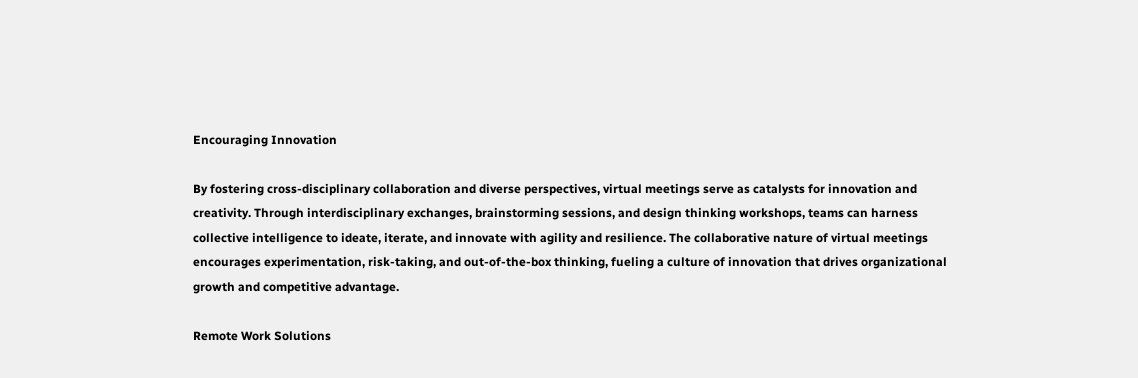Encouraging Innovation

By fostering cross-disciplinary collaboration and diverse perspectives, virtual meetings serve as catalysts for innovation and creativity. Through interdisciplinary exchanges, brainstorming sessions, and design thinking workshops, teams can harness collective intelligence to ideate, iterate, and innovate with agility and resilience. The collaborative nature of virtual meetings encourages experimentation, risk-taking, and out-of-the-box thinking, fueling a culture of innovation that drives organizational growth and competitive advantage.

Remote Work Solutions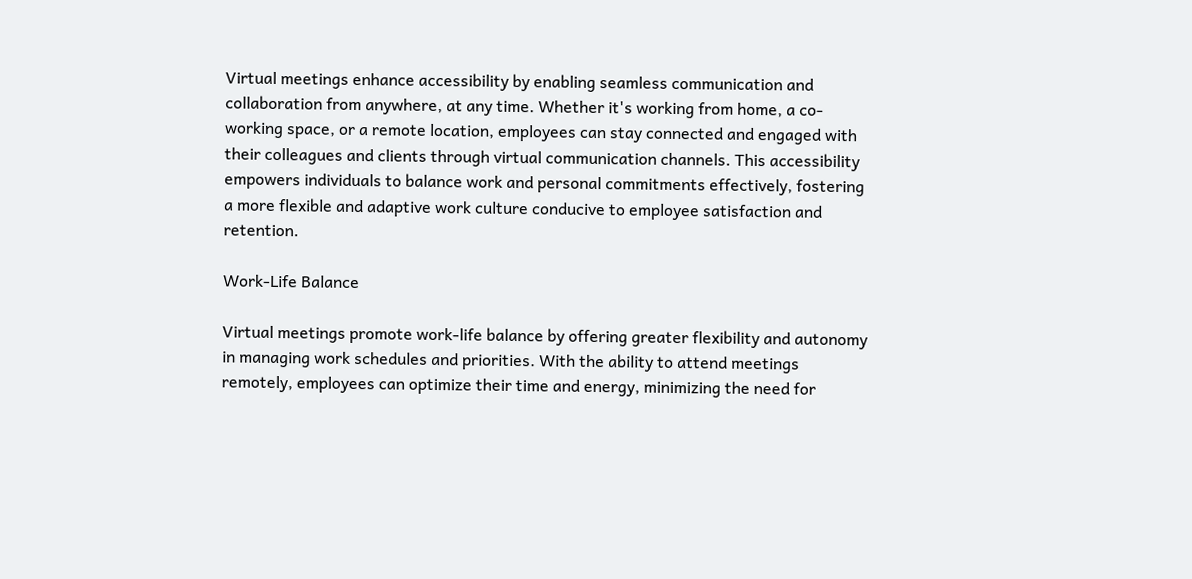Virtual meetings enhance accessibility by enabling seamless communication and collaboration from anywhere, at any time. Whether it's working from home, a co-working space, or a remote location, employees can stay connected and engaged with their colleagues and clients through virtual communication channels. This accessibility empowers individuals to balance work and personal commitments effectively, fostering a more flexible and adaptive work culture conducive to employee satisfaction and retention.

Work-Life Balance

Virtual meetings promote work-life balance by offering greater flexibility and autonomy in managing work schedules and priorities. With the ability to attend meetings remotely, employees can optimize their time and energy, minimizing the need for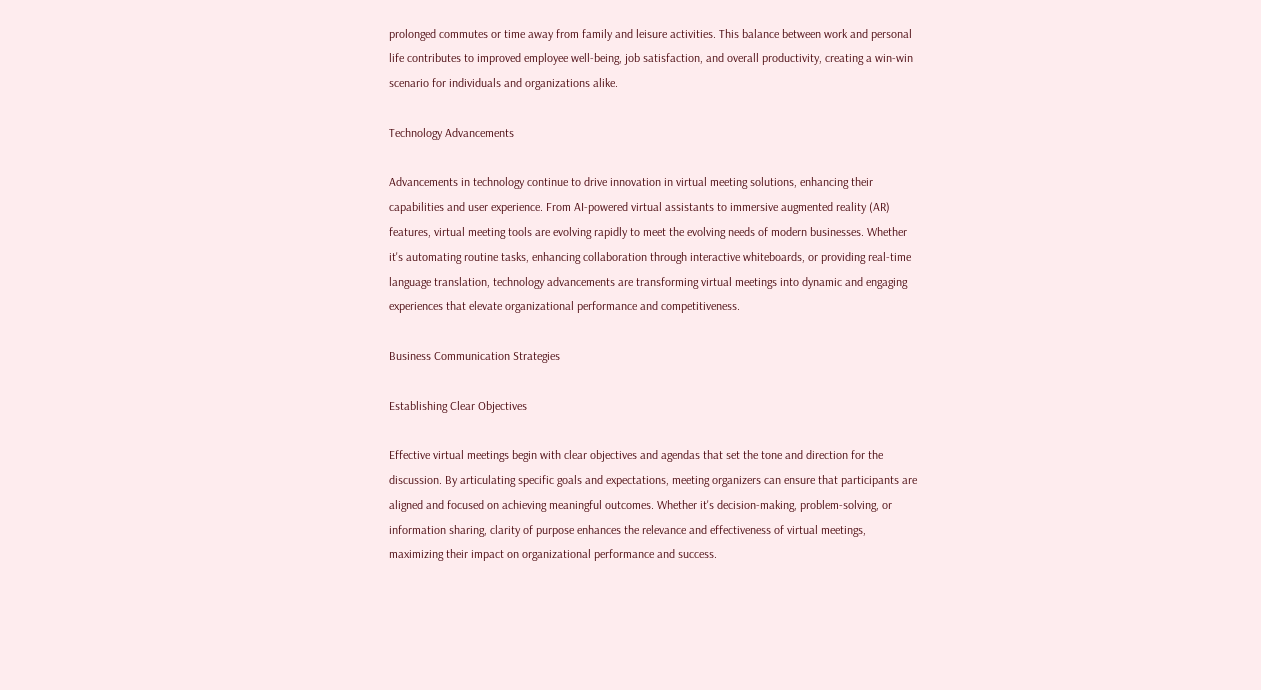prolonged commutes or time away from family and leisure activities. This balance between work and personal life contributes to improved employee well-being, job satisfaction, and overall productivity, creating a win-win scenario for individuals and organizations alike.

Technology Advancements

Advancements in technology continue to drive innovation in virtual meeting solutions, enhancing their capabilities and user experience. From AI-powered virtual assistants to immersive augmented reality (AR) features, virtual meeting tools are evolving rapidly to meet the evolving needs of modern businesses. Whether it's automating routine tasks, enhancing collaboration through interactive whiteboards, or providing real-time language translation, technology advancements are transforming virtual meetings into dynamic and engaging experiences that elevate organizational performance and competitiveness.

Business Communication Strategies

Establishing Clear Objectives

Effective virtual meetings begin with clear objectives and agendas that set the tone and direction for the discussion. By articulating specific goals and expectations, meeting organizers can ensure that participants are aligned and focused on achieving meaningful outcomes. Whether it's decision-making, problem-solving, or information sharing, clarity of purpose enhances the relevance and effectiveness of virtual meetings, maximizing their impact on organizational performance and success.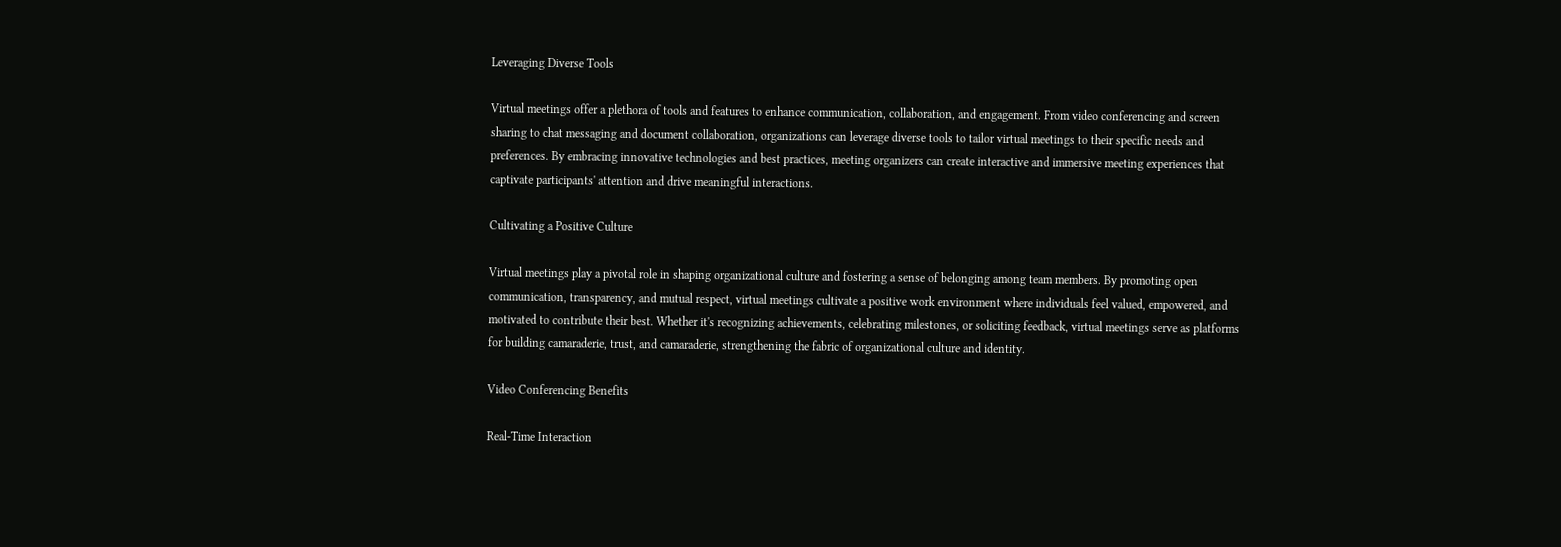Leveraging Diverse Tools

Virtual meetings offer a plethora of tools and features to enhance communication, collaboration, and engagement. From video conferencing and screen sharing to chat messaging and document collaboration, organizations can leverage diverse tools to tailor virtual meetings to their specific needs and preferences. By embracing innovative technologies and best practices, meeting organizers can create interactive and immersive meeting experiences that captivate participants' attention and drive meaningful interactions.

Cultivating a Positive Culture

Virtual meetings play a pivotal role in shaping organizational culture and fostering a sense of belonging among team members. By promoting open communication, transparency, and mutual respect, virtual meetings cultivate a positive work environment where individuals feel valued, empowered, and motivated to contribute their best. Whether it's recognizing achievements, celebrating milestones, or soliciting feedback, virtual meetings serve as platforms for building camaraderie, trust, and camaraderie, strengthening the fabric of organizational culture and identity.

Video Conferencing Benefits

Real-Time Interaction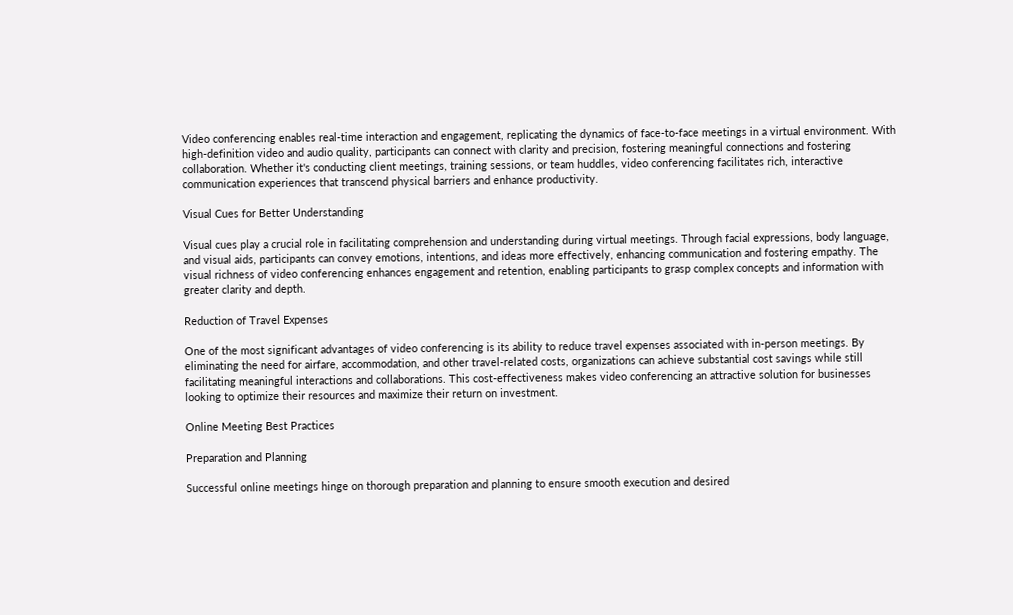Video conferencing enables real-time interaction and engagement, replicating the dynamics of face-to-face meetings in a virtual environment. With high-definition video and audio quality, participants can connect with clarity and precision, fostering meaningful connections and fostering collaboration. Whether it's conducting client meetings, training sessions, or team huddles, video conferencing facilitates rich, interactive communication experiences that transcend physical barriers and enhance productivity.

Visual Cues for Better Understanding

Visual cues play a crucial role in facilitating comprehension and understanding during virtual meetings. Through facial expressions, body language, and visual aids, participants can convey emotions, intentions, and ideas more effectively, enhancing communication and fostering empathy. The visual richness of video conferencing enhances engagement and retention, enabling participants to grasp complex concepts and information with greater clarity and depth.

Reduction of Travel Expenses

One of the most significant advantages of video conferencing is its ability to reduce travel expenses associated with in-person meetings. By eliminating the need for airfare, accommodation, and other travel-related costs, organizations can achieve substantial cost savings while still facilitating meaningful interactions and collaborations. This cost-effectiveness makes video conferencing an attractive solution for businesses looking to optimize their resources and maximize their return on investment.

Online Meeting Best Practices

Preparation and Planning

Successful online meetings hinge on thorough preparation and planning to ensure smooth execution and desired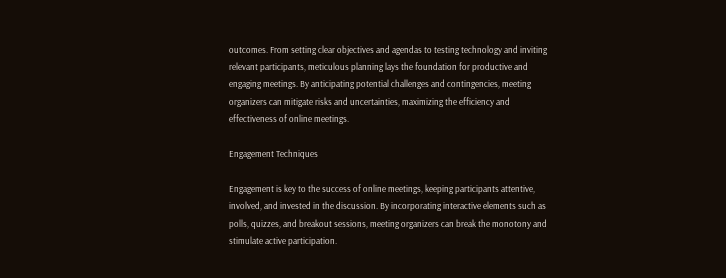outcomes. From setting clear objectives and agendas to testing technology and inviting relevant participants, meticulous planning lays the foundation for productive and engaging meetings. By anticipating potential challenges and contingencies, meeting organizers can mitigate risks and uncertainties, maximizing the efficiency and effectiveness of online meetings.

Engagement Techniques

Engagement is key to the success of online meetings, keeping participants attentive, involved, and invested in the discussion. By incorporating interactive elements such as polls, quizzes, and breakout sessions, meeting organizers can break the monotony and stimulate active participation.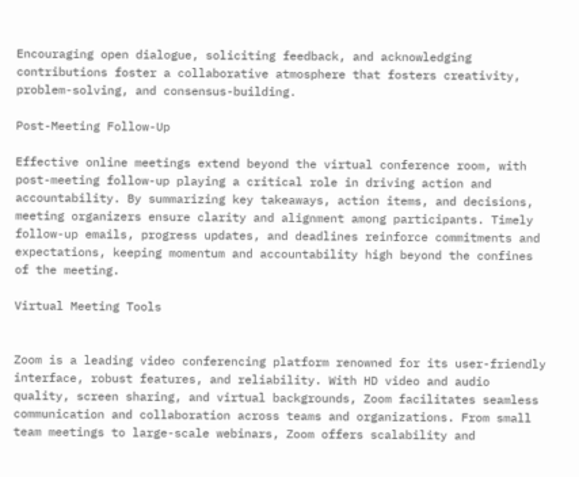Encouraging open dialogue, soliciting feedback, and acknowledging contributions foster a collaborative atmosphere that fosters creativity, problem-solving, and consensus-building.

Post-Meeting Follow-Up

Effective online meetings extend beyond the virtual conference room, with post-meeting follow-up playing a critical role in driving action and accountability. By summarizing key takeaways, action items, and decisions, meeting organizers ensure clarity and alignment among participants. Timely follow-up emails, progress updates, and deadlines reinforce commitments and expectations, keeping momentum and accountability high beyond the confines of the meeting.

Virtual Meeting Tools


Zoom is a leading video conferencing platform renowned for its user-friendly interface, robust features, and reliability. With HD video and audio quality, screen sharing, and virtual backgrounds, Zoom facilitates seamless communication and collaboration across teams and organizations. From small team meetings to large-scale webinars, Zoom offers scalability and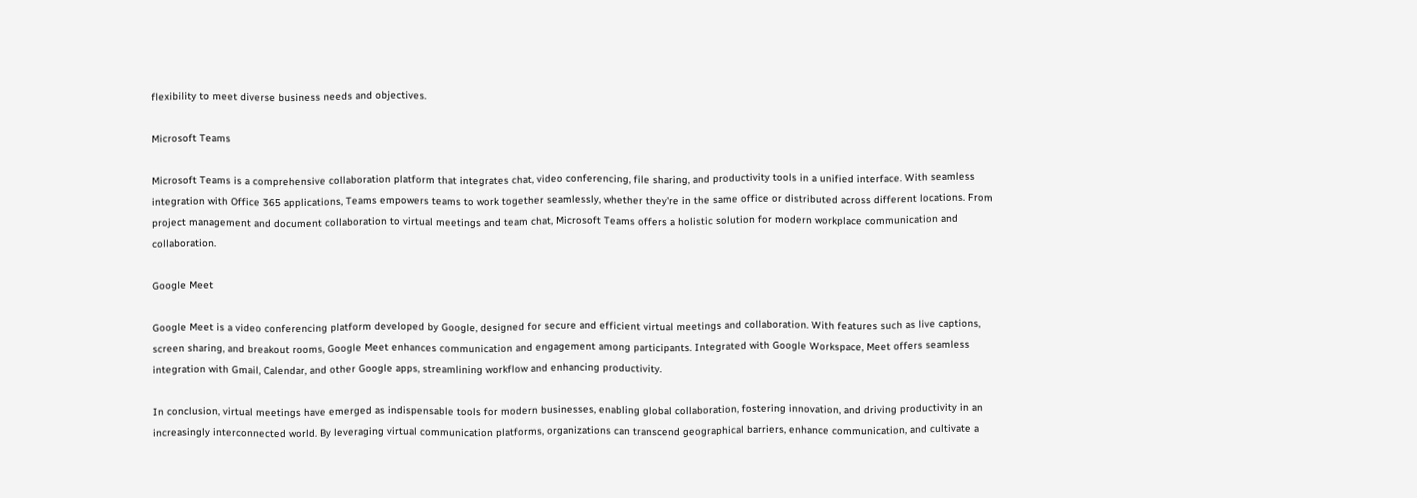flexibility to meet diverse business needs and objectives.

Microsoft Teams

Microsoft Teams is a comprehensive collaboration platform that integrates chat, video conferencing, file sharing, and productivity tools in a unified interface. With seamless integration with Office 365 applications, Teams empowers teams to work together seamlessly, whether they're in the same office or distributed across different locations. From project management and document collaboration to virtual meetings and team chat, Microsoft Teams offers a holistic solution for modern workplace communication and collaboration.

Google Meet

Google Meet is a video conferencing platform developed by Google, designed for secure and efficient virtual meetings and collaboration. With features such as live captions, screen sharing, and breakout rooms, Google Meet enhances communication and engagement among participants. Integrated with Google Workspace, Meet offers seamless integration with Gmail, Calendar, and other Google apps, streamlining workflow and enhancing productivity.

In conclusion, virtual meetings have emerged as indispensable tools for modern businesses, enabling global collaboration, fostering innovation, and driving productivity in an increasingly interconnected world. By leveraging virtual communication platforms, organizations can transcend geographical barriers, enhance communication, and cultivate a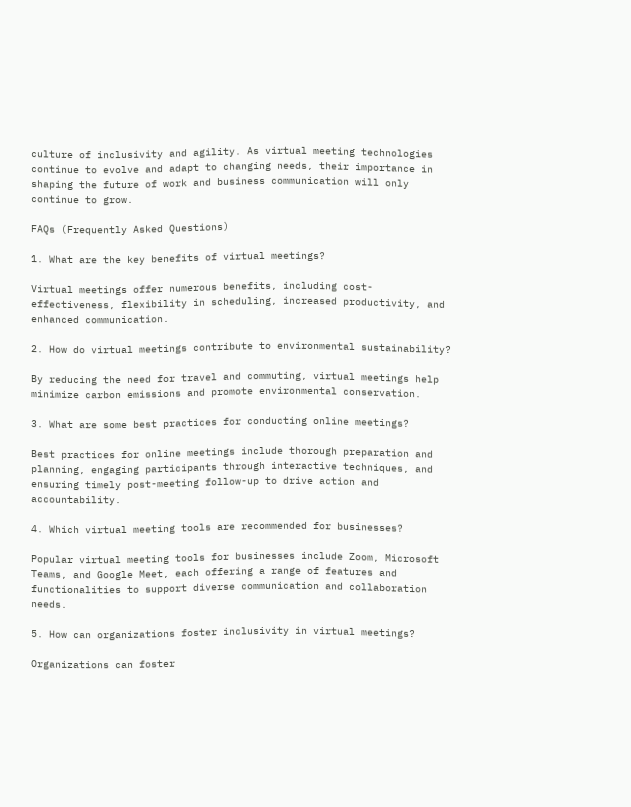culture of inclusivity and agility. As virtual meeting technologies continue to evolve and adapt to changing needs, their importance in shaping the future of work and business communication will only continue to grow.

FAQs (Frequently Asked Questions)

1. What are the key benefits of virtual meetings?

Virtual meetings offer numerous benefits, including cost-effectiveness, flexibility in scheduling, increased productivity, and enhanced communication.

2. How do virtual meetings contribute to environmental sustainability?

By reducing the need for travel and commuting, virtual meetings help minimize carbon emissions and promote environmental conservation.

3. What are some best practices for conducting online meetings?

Best practices for online meetings include thorough preparation and planning, engaging participants through interactive techniques, and ensuring timely post-meeting follow-up to drive action and accountability.

4. Which virtual meeting tools are recommended for businesses?

Popular virtual meeting tools for businesses include Zoom, Microsoft Teams, and Google Meet, each offering a range of features and functionalities to support diverse communication and collaboration needs.

5. How can organizations foster inclusivity in virtual meetings?

Organizations can foster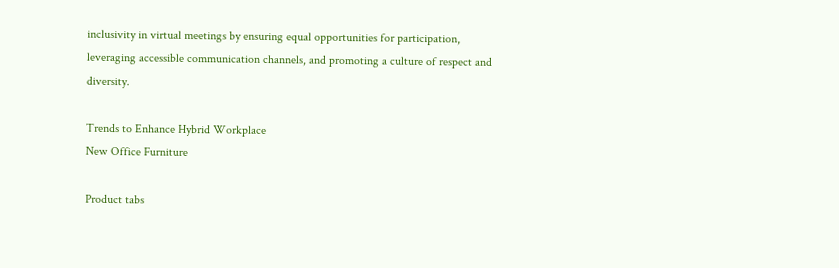inclusivity in virtual meetings by ensuring equal opportunities for participation, leveraging accessible communication channels, and promoting a culture of respect and diversity.

Trends to Enhance Hybrid Workplace
New Office Furniture

Product tabs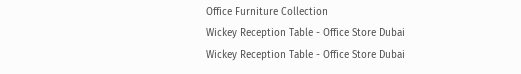Office Furniture Collection
Wickey Reception Table - Office Store Dubai
Wickey Reception Table - Office Store Dubai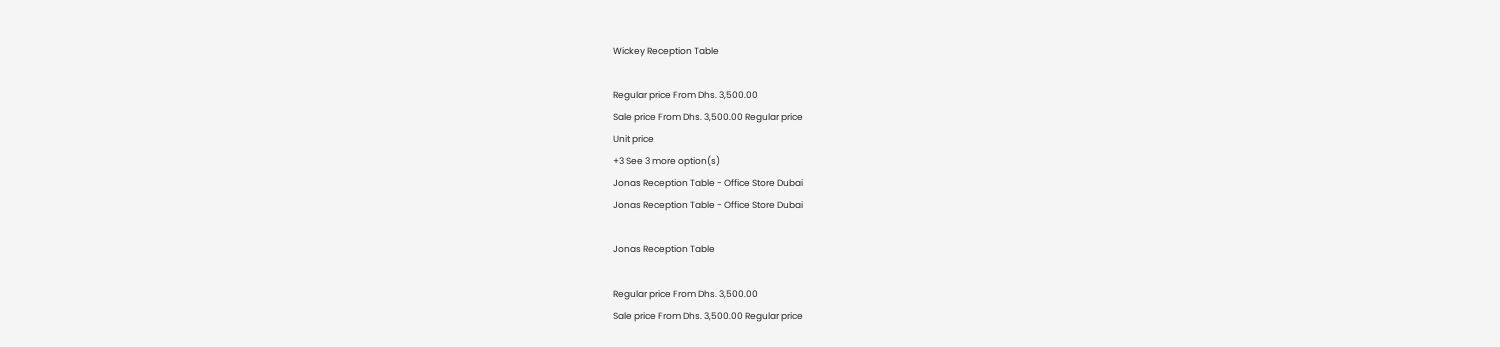Wickey Reception Table

Regular price From Dhs. 3,500.00
Sale price From Dhs. 3,500.00 Regular price
Unit price
+3 See 3 more option(s)
Jonas Reception Table - Office Store Dubai
Jonas Reception Table - Office Store Dubai

Jonas Reception Table

Regular price From Dhs. 3,500.00
Sale price From Dhs. 3,500.00 Regular price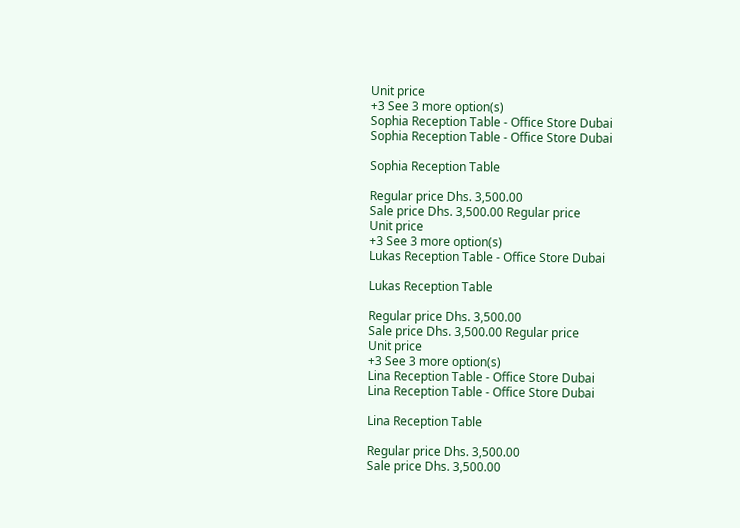Unit price
+3 See 3 more option(s)
Sophia Reception Table - Office Store Dubai
Sophia Reception Table - Office Store Dubai

Sophia Reception Table

Regular price Dhs. 3,500.00
Sale price Dhs. 3,500.00 Regular price
Unit price
+3 See 3 more option(s)
Lukas Reception Table - Office Store Dubai

Lukas Reception Table

Regular price Dhs. 3,500.00
Sale price Dhs. 3,500.00 Regular price
Unit price
+3 See 3 more option(s)
Lina Reception Table - Office Store Dubai
Lina Reception Table - Office Store Dubai

Lina Reception Table

Regular price Dhs. 3,500.00
Sale price Dhs. 3,500.00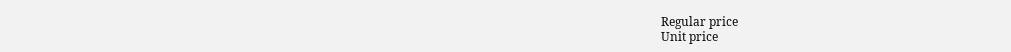Regular price
Unit price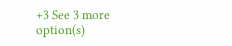+3 See 3 more option(s)